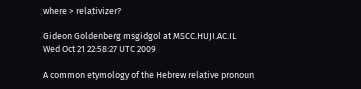where > relativizer?

Gideon Goldenberg msgidgol at MSCC.HUJI.AC.IL
Wed Oct 21 22:58:27 UTC 2009

A common etymology of the Hebrew relative pronoun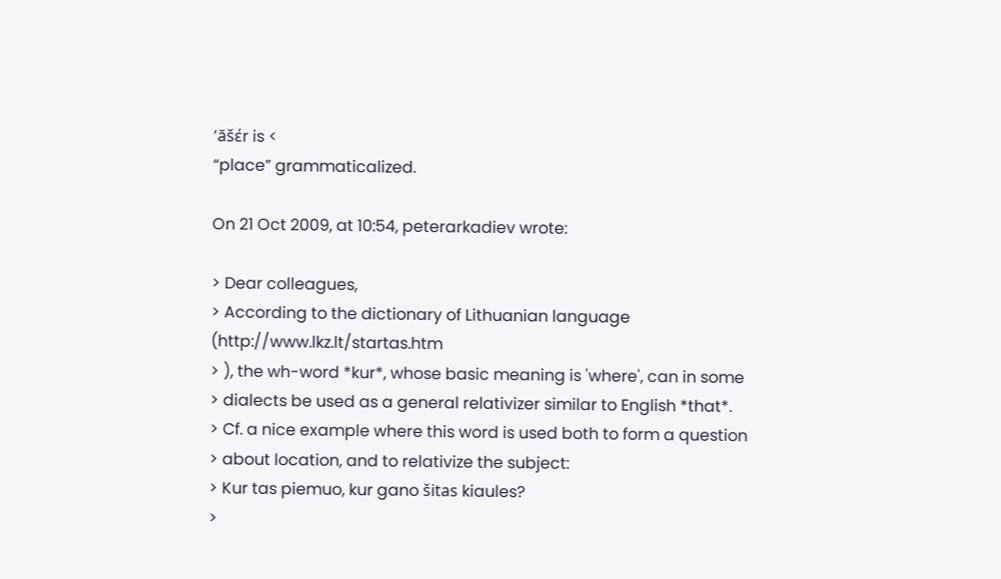’ăšέr is <
“place” grammaticalized.

On 21 Oct 2009, at 10:54, peterarkadiev wrote:

> Dear colleagues,
> According to the dictionary of Lithuanian language (http://www.lkz.lt/startas.htm
> ), the wh-word *kur*, whose basic meaning is 'where', can in some
> dialects be used as a general relativizer similar to English *that*.
> Cf. a nice example where this word is used both to form a question
> about location, and to relativize the subject:
> Kur tas piemuo, kur gano šitas kiaules?
>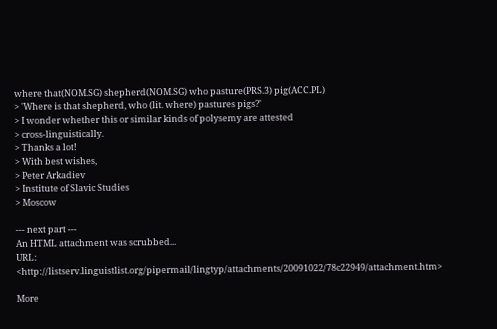where that(NOM.SG) shepherd(NOM.SG) who pasture(PRS.3) pig(ACC.PL)
> 'Where is that shepherd, who (lit. where) pastures pigs?'
> I wonder whether this or similar kinds of polysemy are attested
> cross-linguistically.
> Thanks a lot!
> With best wishes,
> Peter Arkadiev
> Institute of Slavic Studies
> Moscow

--- next part ---
An HTML attachment was scrubbed...
URL: <http://listserv.linguistlist.org/pipermail/lingtyp/attachments/20091022/78c22949/attachment.htm>

More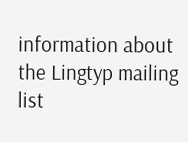information about the Lingtyp mailing list